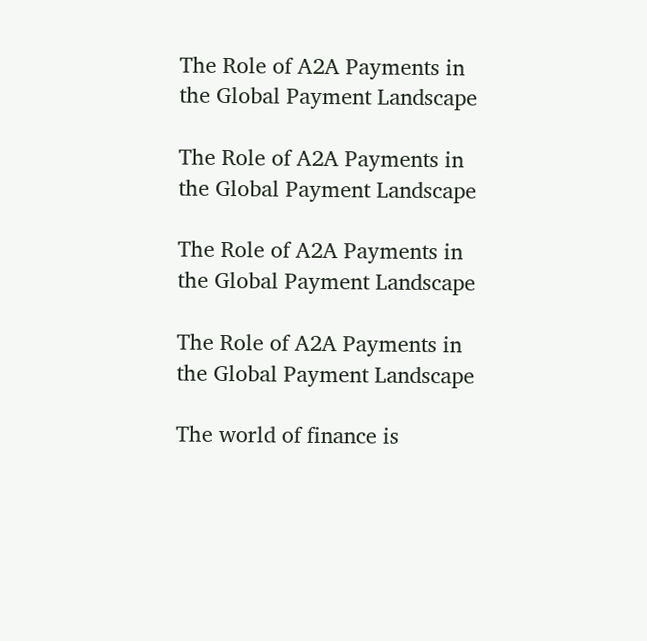The Role of A2A Payments in the Global Payment Landscape

The Role of A2A Payments in the Global Payment Landscape

The Role of A2A Payments in the Global Payment Landscape

The Role of A2A Payments in the Global Payment Landscape

The world of finance is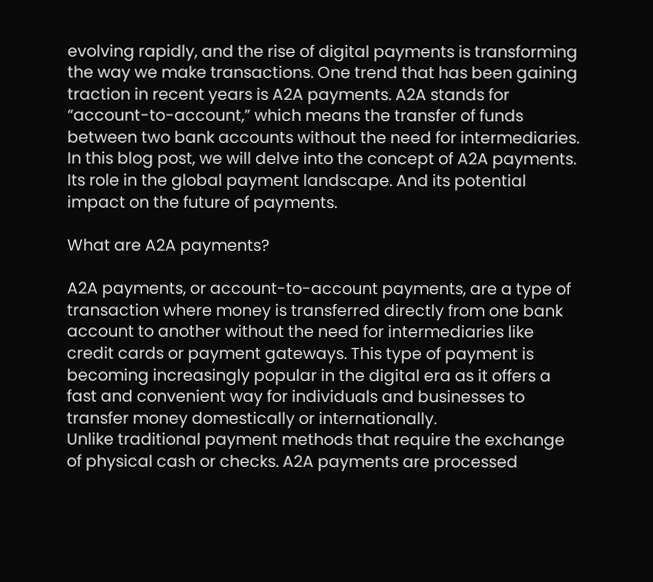evolving rapidly, and the rise of digital payments is transforming the way we make transactions. One trend that has been gaining traction in recent years is A2A payments. A2A stands for “account-to-account,” which means the transfer of funds between two bank accounts without the need for intermediaries. In this blog post, we will delve into the concept of A2A payments. Its role in the global payment landscape. And its potential impact on the future of payments.

What are A2A payments?

A2A payments, or account-to-account payments, are a type of transaction where money is transferred directly from one bank account to another without the need for intermediaries like credit cards or payment gateways. This type of payment is becoming increasingly popular in the digital era as it offers a fast and convenient way for individuals and businesses to transfer money domestically or internationally.
Unlike traditional payment methods that require the exchange of physical cash or checks. A2A payments are processed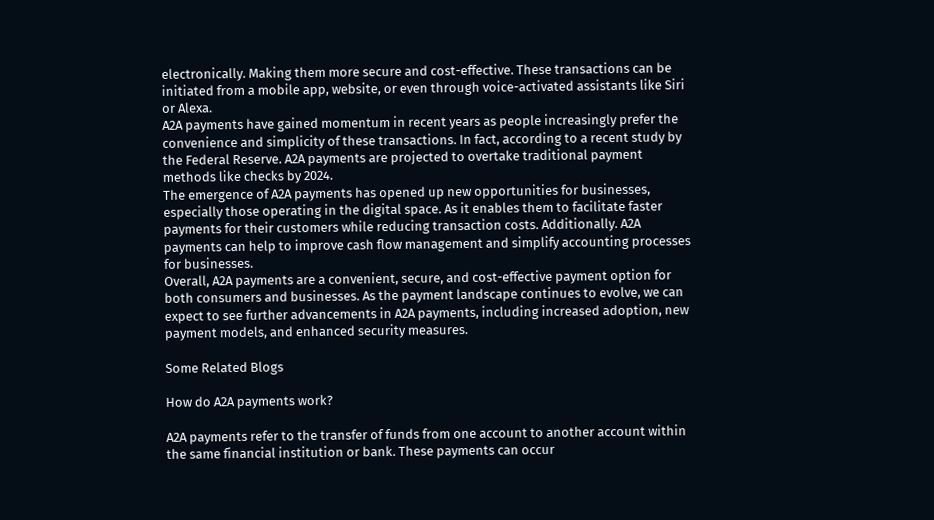electronically. Making them more secure and cost-effective. These transactions can be initiated from a mobile app, website, or even through voice-activated assistants like Siri or Alexa.
A2A payments have gained momentum in recent years as people increasingly prefer the convenience and simplicity of these transactions. In fact, according to a recent study by the Federal Reserve. A2A payments are projected to overtake traditional payment methods like checks by 2024.
The emergence of A2A payments has opened up new opportunities for businesses, especially those operating in the digital space. As it enables them to facilitate faster payments for their customers while reducing transaction costs. Additionally. A2A payments can help to improve cash flow management and simplify accounting processes for businesses.
Overall, A2A payments are a convenient, secure, and cost-effective payment option for both consumers and businesses. As the payment landscape continues to evolve, we can expect to see further advancements in A2A payments, including increased adoption, new payment models, and enhanced security measures.

Some Related Blogs

How do A2A payments work?

A2A payments refer to the transfer of funds from one account to another account within the same financial institution or bank. These payments can occur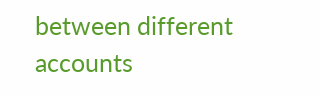between different accounts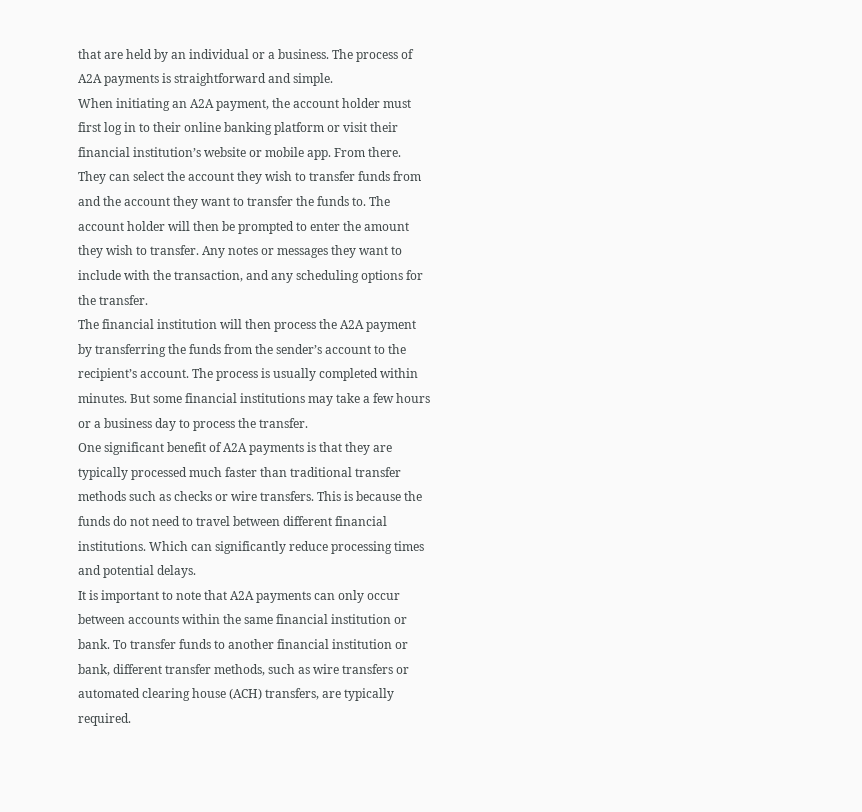that are held by an individual or a business. The process of A2A payments is straightforward and simple.
When initiating an A2A payment, the account holder must first log in to their online banking platform or visit their financial institution’s website or mobile app. From there. They can select the account they wish to transfer funds from and the account they want to transfer the funds to. The account holder will then be prompted to enter the amount they wish to transfer. Any notes or messages they want to include with the transaction, and any scheduling options for the transfer.
The financial institution will then process the A2A payment by transferring the funds from the sender’s account to the recipient’s account. The process is usually completed within minutes. But some financial institutions may take a few hours or a business day to process the transfer.
One significant benefit of A2A payments is that they are typically processed much faster than traditional transfer methods such as checks or wire transfers. This is because the funds do not need to travel between different financial institutions. Which can significantly reduce processing times and potential delays.
It is important to note that A2A payments can only occur between accounts within the same financial institution or bank. To transfer funds to another financial institution or bank, different transfer methods, such as wire transfers or automated clearing house (ACH) transfers, are typically required.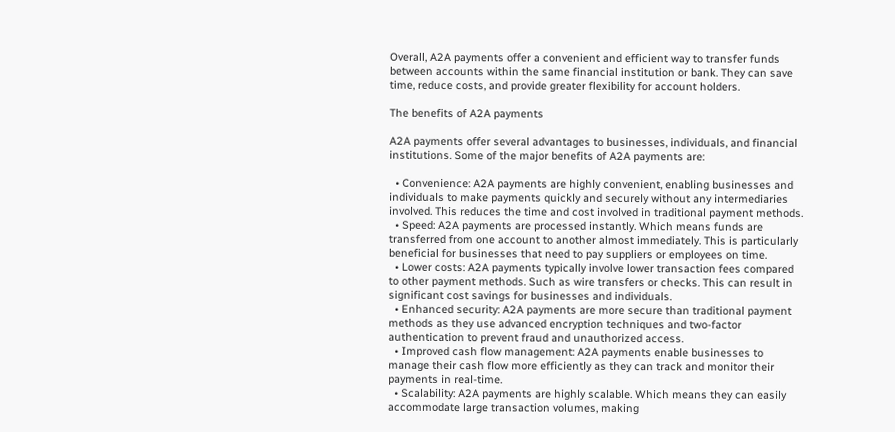Overall, A2A payments offer a convenient and efficient way to transfer funds between accounts within the same financial institution or bank. They can save time, reduce costs, and provide greater flexibility for account holders.

The benefits of A2A payments

A2A payments offer several advantages to businesses, individuals, and financial institutions. Some of the major benefits of A2A payments are:

  • Convenience: A2A payments are highly convenient, enabling businesses and individuals to make payments quickly and securely without any intermediaries involved. This reduces the time and cost involved in traditional payment methods.
  • Speed: A2A payments are processed instantly. Which means funds are transferred from one account to another almost immediately. This is particularly beneficial for businesses that need to pay suppliers or employees on time.
  • Lower costs: A2A payments typically involve lower transaction fees compared to other payment methods. Such as wire transfers or checks. This can result in significant cost savings for businesses and individuals.
  • Enhanced security: A2A payments are more secure than traditional payment methods as they use advanced encryption techniques and two-factor authentication to prevent fraud and unauthorized access.
  • Improved cash flow management: A2A payments enable businesses to manage their cash flow more efficiently as they can track and monitor their payments in real-time.
  • Scalability: A2A payments are highly scalable. Which means they can easily accommodate large transaction volumes, making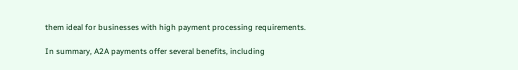them ideal for businesses with high payment processing requirements.

In summary, A2A payments offer several benefits, including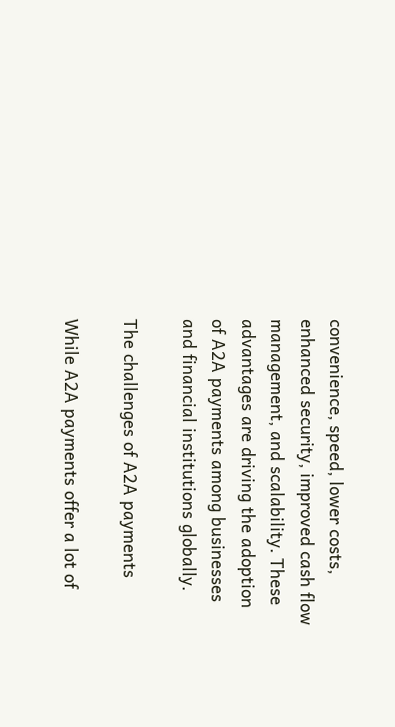convenience, speed, lower costs, enhanced security, improved cash flow management, and scalability. These advantages are driving the adoption of A2A payments among businesses and financial institutions globally.

The challenges of A2A payments

While A2A payments offer a lot of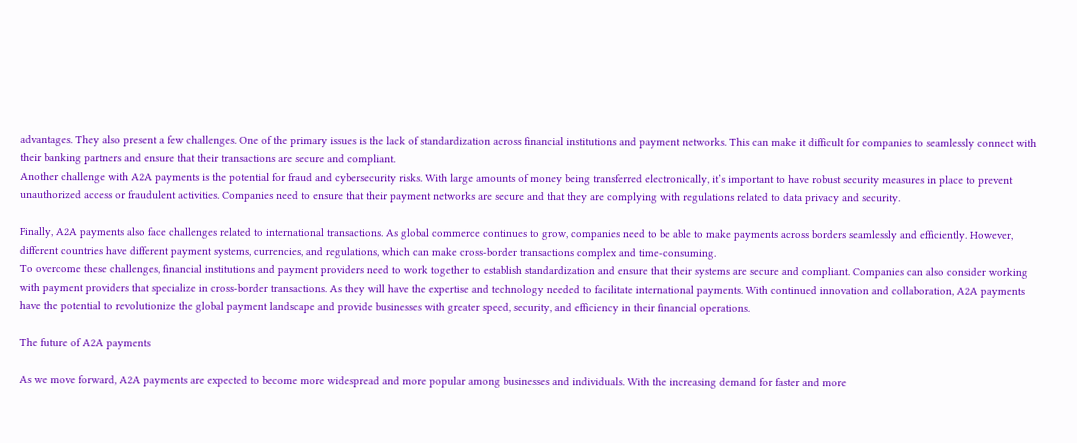advantages. They also present a few challenges. One of the primary issues is the lack of standardization across financial institutions and payment networks. This can make it difficult for companies to seamlessly connect with their banking partners and ensure that their transactions are secure and compliant.
Another challenge with A2A payments is the potential for fraud and cybersecurity risks. With large amounts of money being transferred electronically, it’s important to have robust security measures in place to prevent unauthorized access or fraudulent activities. Companies need to ensure that their payment networks are secure and that they are complying with regulations related to data privacy and security.

Finally, A2A payments also face challenges related to international transactions. As global commerce continues to grow, companies need to be able to make payments across borders seamlessly and efficiently. However, different countries have different payment systems, currencies, and regulations, which can make cross-border transactions complex and time-consuming.
To overcome these challenges, financial institutions and payment providers need to work together to establish standardization and ensure that their systems are secure and compliant. Companies can also consider working with payment providers that specialize in cross-border transactions. As they will have the expertise and technology needed to facilitate international payments. With continued innovation and collaboration, A2A payments have the potential to revolutionize the global payment landscape and provide businesses with greater speed, security, and efficiency in their financial operations.

The future of A2A payments

As we move forward, A2A payments are expected to become more widespread and more popular among businesses and individuals. With the increasing demand for faster and more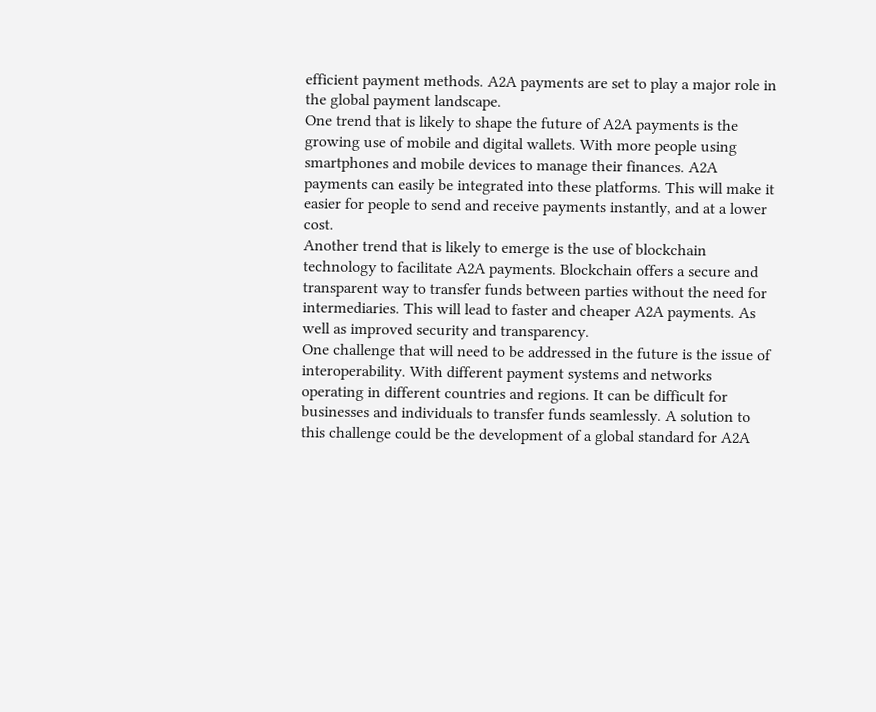efficient payment methods. A2A payments are set to play a major role in the global payment landscape.
One trend that is likely to shape the future of A2A payments is the growing use of mobile and digital wallets. With more people using smartphones and mobile devices to manage their finances. A2A payments can easily be integrated into these platforms. This will make it easier for people to send and receive payments instantly, and at a lower cost.
Another trend that is likely to emerge is the use of blockchain technology to facilitate A2A payments. Blockchain offers a secure and transparent way to transfer funds between parties without the need for intermediaries. This will lead to faster and cheaper A2A payments. As well as improved security and transparency.
One challenge that will need to be addressed in the future is the issue of interoperability. With different payment systems and networks operating in different countries and regions. It can be difficult for businesses and individuals to transfer funds seamlessly. A solution to this challenge could be the development of a global standard for A2A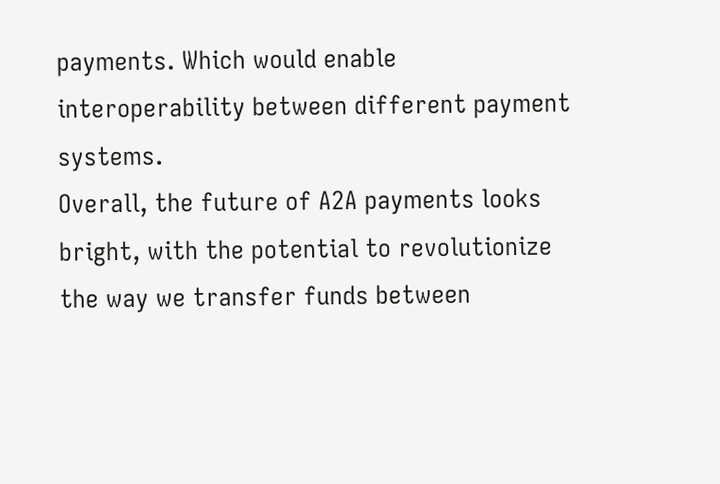payments. Which would enable interoperability between different payment systems.
Overall, the future of A2A payments looks bright, with the potential to revolutionize the way we transfer funds between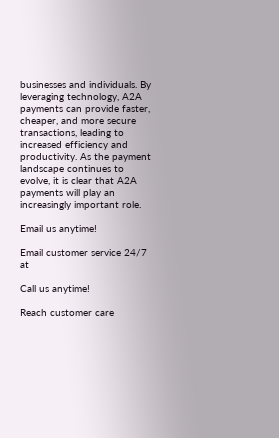businesses and individuals. By leveraging technology, A2A payments can provide faster, cheaper, and more secure transactions, leading to increased efficiency and productivity. As the payment landscape continues to evolve, it is clear that A2A payments will play an increasingly important role.

Email us anytime!

Email customer service 24/7 at

Call us anytime!

Reach customer care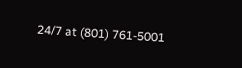24/7 at (801) 761-5001